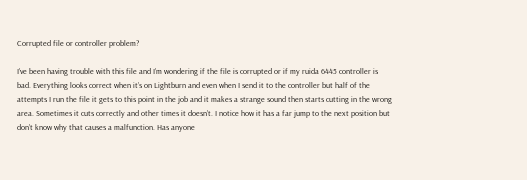Corrupted file or controller problem?

I’ve been having trouble with this file and I’m wondering if the file is corrupted or if my ruida 6445 controller is bad. Everything looks correct when it’s on Lightburn and even when I send it to the controller but half of the attempts I run the file it gets to this point in the job and it makes a strange sound then starts cutting in the wrong area. Sometimes it cuts correctly and other times it doesn’t. I notice how it has a far jump to the next position but don’t know why that causes a malfunction. Has anyone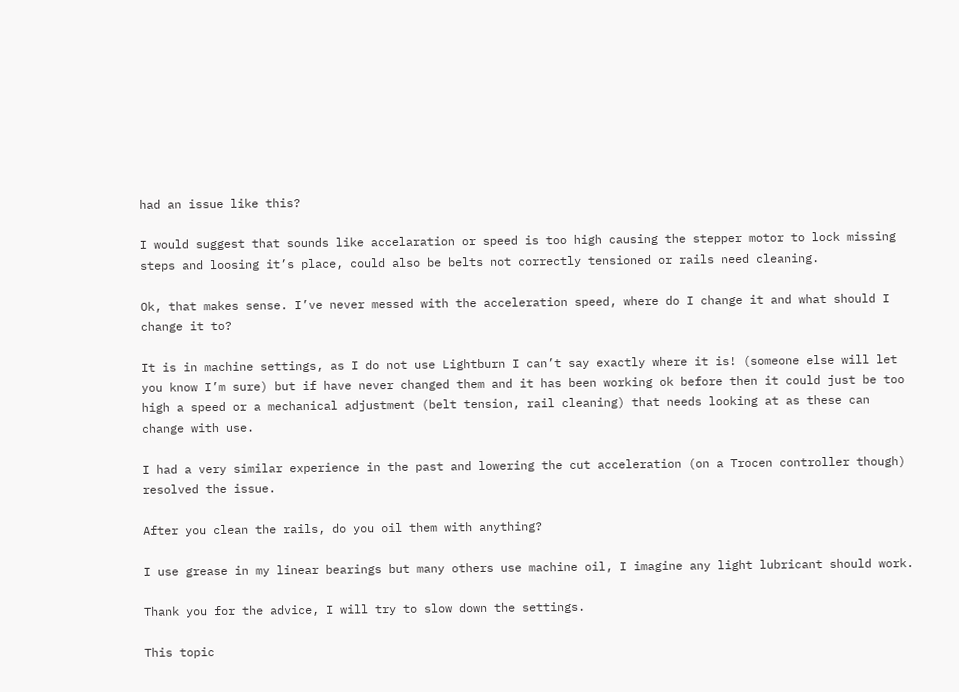had an issue like this?

I would suggest that sounds like accelaration or speed is too high causing the stepper motor to lock missing steps and loosing it’s place, could also be belts not correctly tensioned or rails need cleaning.

Ok, that makes sense. I’ve never messed with the acceleration speed, where do I change it and what should I change it to?

It is in machine settings, as I do not use Lightburn I can’t say exactly where it is! (someone else will let you know I’m sure) but if have never changed them and it has been working ok before then it could just be too high a speed or a mechanical adjustment (belt tension, rail cleaning) that needs looking at as these can change with use.

I had a very similar experience in the past and lowering the cut acceleration (on a Trocen controller though) resolved the issue.

After you clean the rails, do you oil them with anything?

I use grease in my linear bearings but many others use machine oil, I imagine any light lubricant should work.

Thank you for the advice, I will try to slow down the settings.

This topic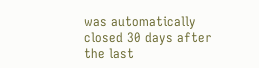was automatically closed 30 days after the last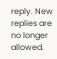reply. New replies are no longer allowed.